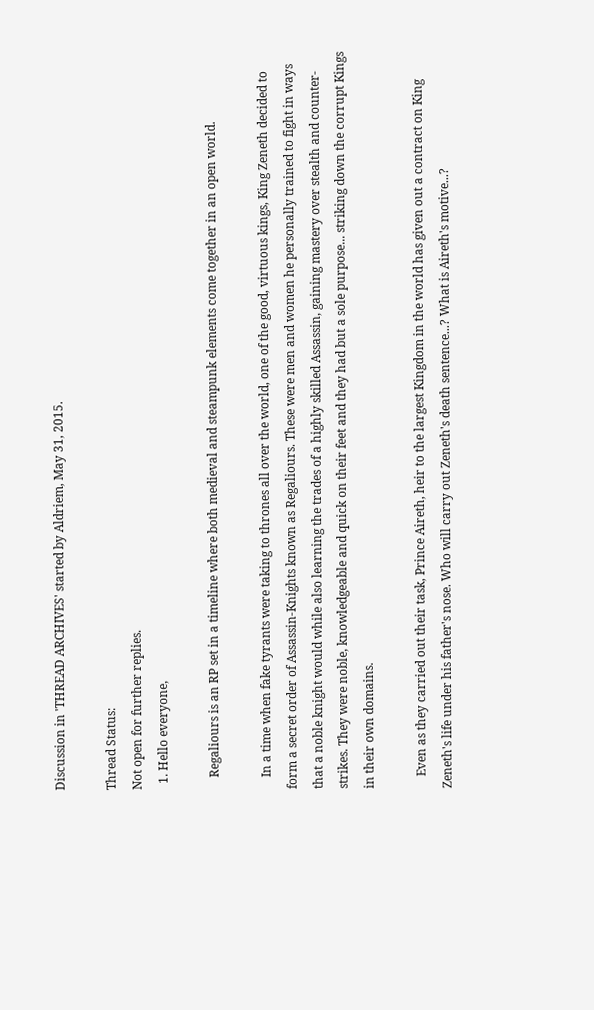Discussion in 'THREAD ARCHIVES' started by Aldriem, May 31, 2015.

Thread Status:
Not open for further replies.
  1. Hello everyone,

    Regaliours is an RP set in a timeline where both medieval and steampunk elements come together in an open world.

    In a time when fake tyrants were taking to thrones all over the world, one of the good, virtuous kings, King Zeneth decided to form a secret order of Assassin-Knights known as Regaliours. These were men and women he personally trained to fight in ways that a noble knight would while also learning the trades of a highly skilled Assassin, gaining mastery over stealth and counter-strikes. They were noble, knowledgeable and quick on their feet and they had but a sole purpose... striking down the corrupt Kings in their own domains.

    Even as they carried out their task, Prince Aireth, heir to the largest Kingdom in the world has given out a contract on King Zeneth's life under his father's nose. Who will carry out Zeneth's death sentence...? What is Aireth's motive...?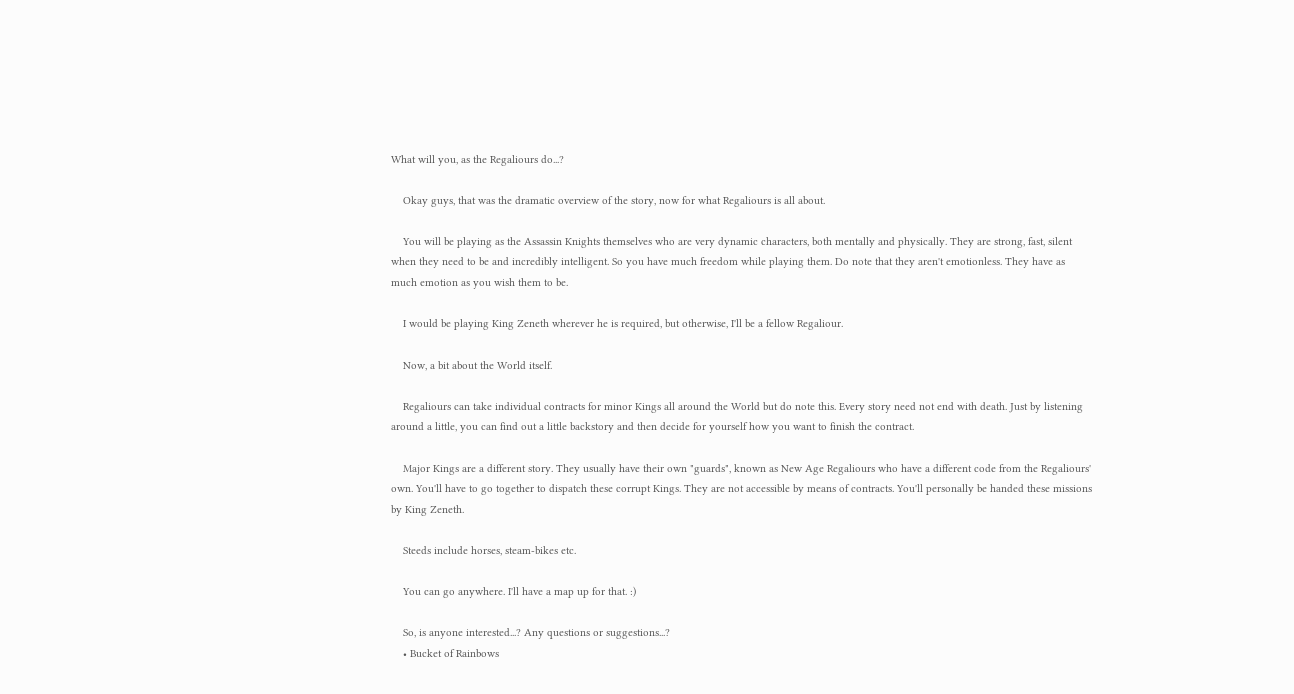What will you, as the Regaliours do...?

    Okay guys, that was the dramatic overview of the story, now for what Regaliours is all about.

    You will be playing as the Assassin Knights themselves who are very dynamic characters, both mentally and physically. They are strong, fast, silent when they need to be and incredibly intelligent. So you have much freedom while playing them. Do note that they aren't emotionless. They have as much emotion as you wish them to be.

    I would be playing King Zeneth wherever he is required, but otherwise, I'll be a fellow Regaliour.

    Now, a bit about the World itself.

    Regaliours can take individual contracts for minor Kings all around the World but do note this. Every story need not end with death. Just by listening around a little, you can find out a little backstory and then decide for yourself how you want to finish the contract.

    Major Kings are a different story. They usually have their own "guards", known as New Age Regaliours who have a different code from the Regaliours' own. You'll have to go together to dispatch these corrupt Kings. They are not accessible by means of contracts. You'll personally be handed these missions by King Zeneth.

    Steeds include horses, steam-bikes etc.

    You can go anywhere. I'll have a map up for that. :)

    So, is anyone interested...? Any questions or suggestions...?
    • Bucket of Rainbows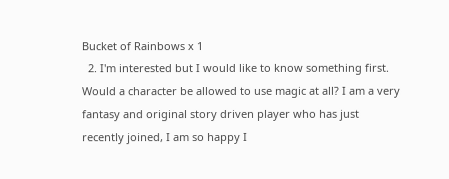Bucket of Rainbows x 1
  2. I'm interested but I would like to know something first. Would a character be allowed to use magic at all? I am a very fantasy and original story driven player who has just recently joined, I am so happy I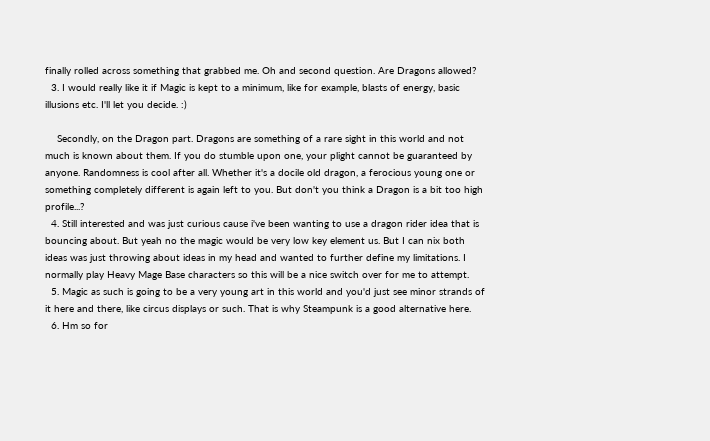finally rolled across something that grabbed me. Oh and second question. Are Dragons allowed?
  3. I would really like it if Magic is kept to a minimum, like for example, blasts of energy, basic illusions etc. I'll let you decide. :)

    Secondly, on the Dragon part. Dragons are something of a rare sight in this world and not much is known about them. If you do stumble upon one, your plight cannot be guaranteed by anyone. Randomness is cool after all. Whether it's a docile old dragon, a ferocious young one or something completely different is again left to you. But don't you think a Dragon is a bit too high profile...?
  4. Still interested and was just curious cause i've been wanting to use a dragon rider idea that is bouncing about. But yeah no the magic would be very low key element us. But I can nix both ideas was just throwing about ideas in my head and wanted to further define my limitations. I normally play Heavy Mage Base characters so this will be a nice switch over for me to attempt.
  5. Magic as such is going to be a very young art in this world and you'd just see minor strands of it here and there, like circus displays or such. That is why Steampunk is a good alternative here.
  6. Hm so for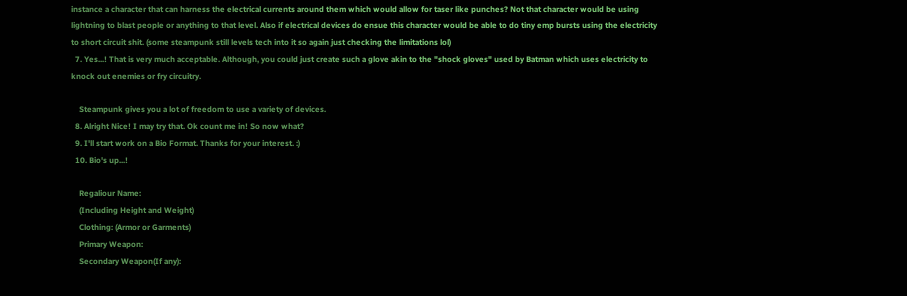instance a character that can harness the electrical currents around them which would allow for taser like punches? Not that character would be using lightning to blast people or anything to that level. Also if electrical devices do ensue this character would be able to do tiny emp bursts using the electricity to short circuit shit. (some steampunk still levels tech into it so again just checking the limitations lol)
  7. Yes...! That is very much acceptable. Although, you could just create such a glove akin to the "shock gloves" used by Batman which uses electricity to knock out enemies or fry circuitry.

    Steampunk gives you a lot of freedom to use a variety of devices.
  8. Alright Nice! I may try that. Ok count me in! So now what?
  9. I'll start work on a Bio Format. Thanks for your interest. :)
  10. Bio's up...!

    Regaliour Name:
    (Including Height and Weight)
    Clothing: (Armor or Garments)
    Primary Weapon:
    Secondary Weapon(If any):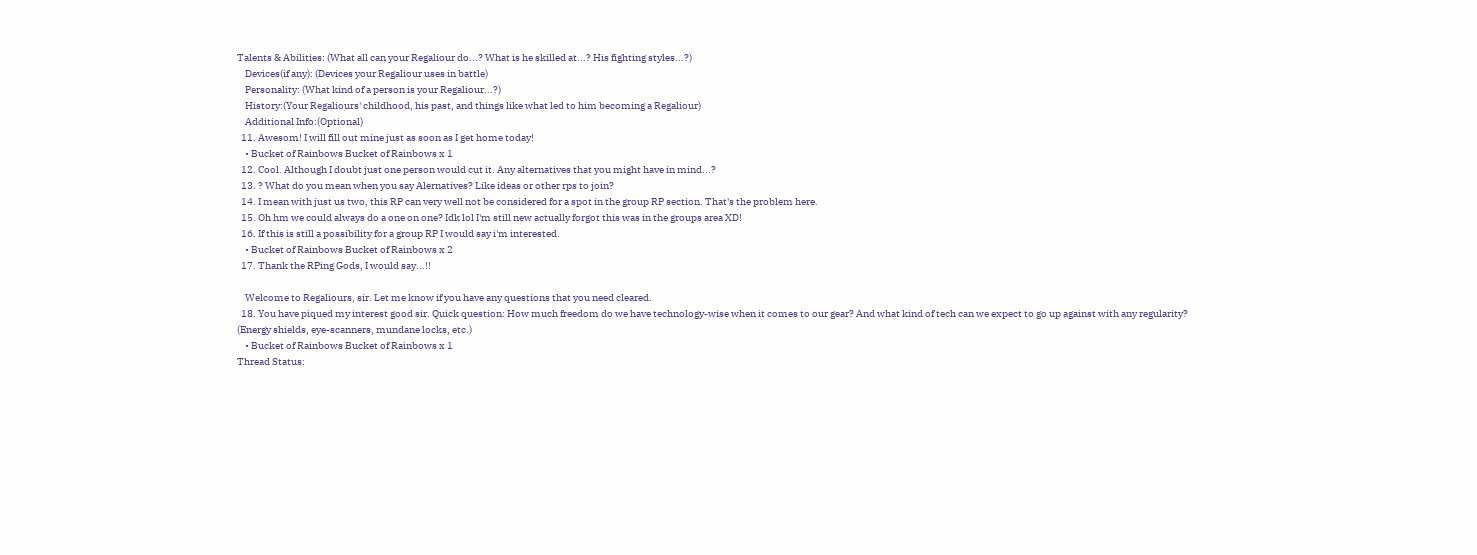Talents & Abilities: (What all can your Regaliour do...? What is he skilled at...? His fighting styles...?)
    Devices(if any): (Devices your Regaliour uses in battle)
    Personality: (What kind of a person is your Regaliour...?)
    History:(Your Regaliours' childhood, his past, and things like what led to him becoming a Regaliour)
    Additional Info:(Optional)
  11. Awesom! I will fill out mine just as soon as I get home today!
    • Bucket of Rainbows Bucket of Rainbows x 1
  12. Cool. Although I doubt just one person would cut it. Any alternatives that you might have in mind...?
  13. ? What do you mean when you say Alernatives? Like ideas or other rps to join?
  14. I mean with just us two, this RP can very well not be considered for a spot in the group RP section. That's the problem here.
  15. Oh hm we could always do a one on one? Idk lol I'm still new actually forgot this was in the groups area XD!
  16. If this is still a possibility for a group RP I would say i'm interested.
    • Bucket of Rainbows Bucket of Rainbows x 2
  17. Thank the RPing Gods, I would say...!!

    Welcome to Regaliours, sir. Let me know if you have any questions that you need cleared.
  18. You have piqued my interest good sir. Quick question: How much freedom do we have technology-wise when it comes to our gear? And what kind of tech can we expect to go up against with any regularity? (Energy shields, eye-scanners, mundane locks, etc.)
    • Bucket of Rainbows Bucket of Rainbows x 1
Thread Status: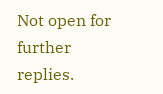Not open for further replies.